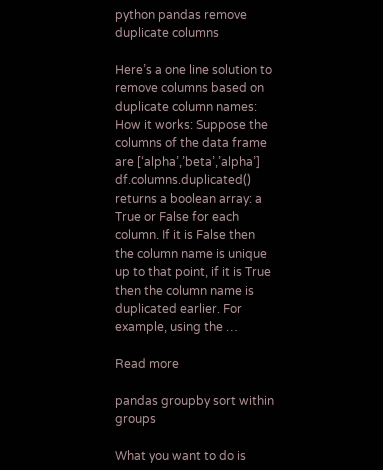python pandas remove duplicate columns

Here’s a one line solution to remove columns based on duplicate column names: How it works: Suppose the columns of the data frame are [‘alpha’,’beta’,’alpha’] df.columns.duplicated() returns a boolean array: a True or False for each column. If it is False then the column name is unique up to that point, if it is True then the column name is duplicated earlier. For example, using the …

Read more

pandas groupby sort within groups

What you want to do is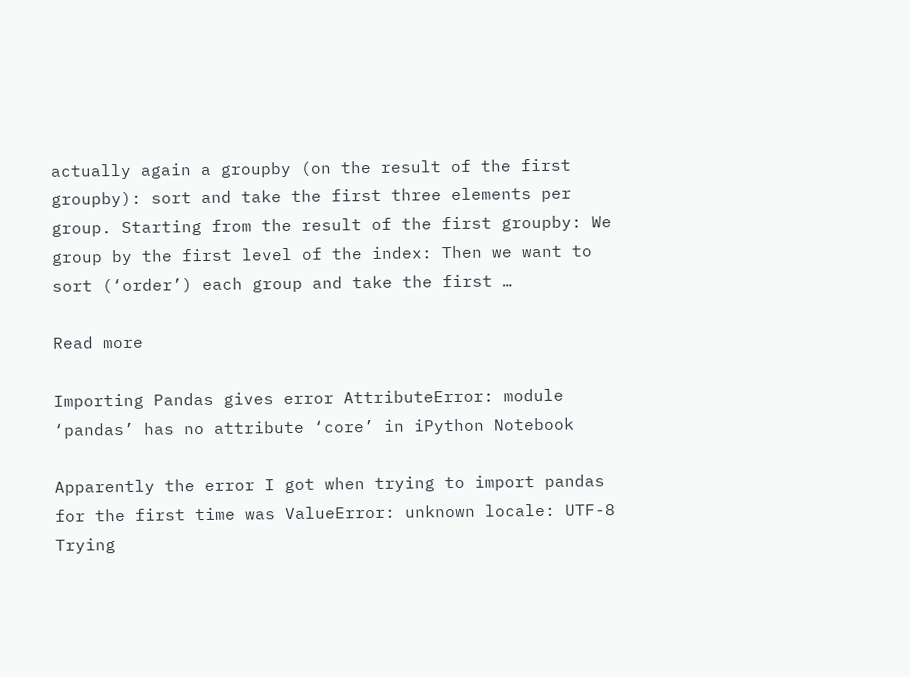actually again a groupby (on the result of the first groupby): sort and take the first three elements per group. Starting from the result of the first groupby: We group by the first level of the index: Then we want to sort (‘order’) each group and take the first …

Read more

Importing Pandas gives error AttributeError: module ‘pandas’ has no attribute ‘core’ in iPython Notebook

Apparently the error I got when trying to import pandas for the first time was ValueError: unknown locale: UTF-8 Trying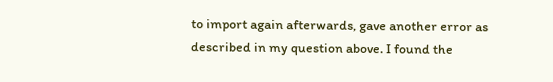to import again afterwards, gave another error as described in my question above. I found the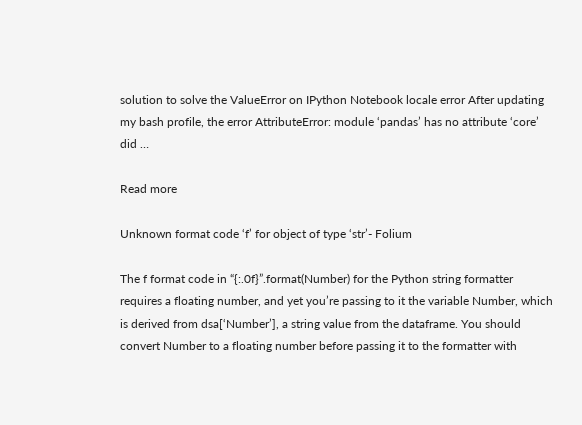solution to solve the ValueError on IPython Notebook locale error After updating my bash profile, the error AttributeError: module ‘pandas’ has no attribute ‘core’ did …

Read more

Unknown format code ‘f’ for object of type ‘str’- Folium

The f format code in “{:.0f}”.format(Number) for the Python string formatter requires a floating number, and yet you’re passing to it the variable Number, which is derived from dsa[‘Number’], a string value from the dataframe. You should convert Number to a floating number before passing it to the formatter with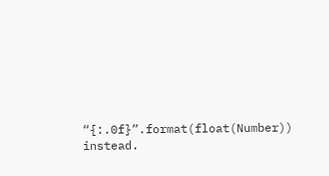“{:.0f}”.format(float(Number)) instead.